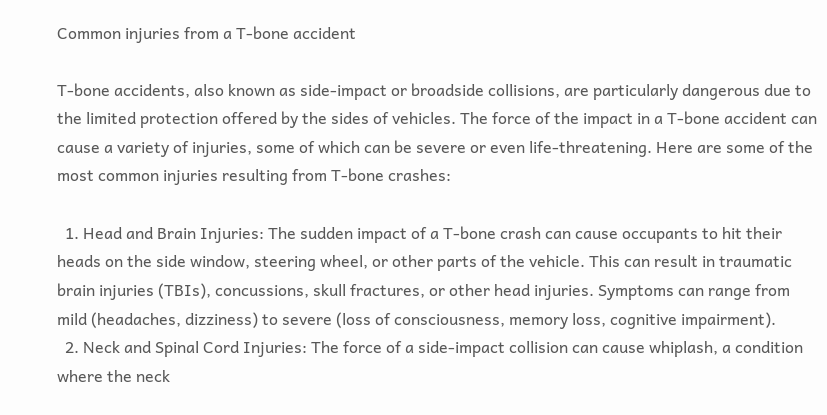Common injuries from a T-bone accident

T-bone accidents, also known as side-impact or broadside collisions, are particularly dangerous due to the limited protection offered by the sides of vehicles. The force of the impact in a T-bone accident can cause a variety of injuries, some of which can be severe or even life-threatening. Here are some of the most common injuries resulting from T-bone crashes:

  1. Head and Brain Injuries: The sudden impact of a T-bone crash can cause occupants to hit their heads on the side window, steering wheel, or other parts of the vehicle. This can result in traumatic brain injuries (TBIs), concussions, skull fractures, or other head injuries. Symptoms can range from mild (headaches, dizziness) to severe (loss of consciousness, memory loss, cognitive impairment).
  2. Neck and Spinal Cord Injuries: The force of a side-impact collision can cause whiplash, a condition where the neck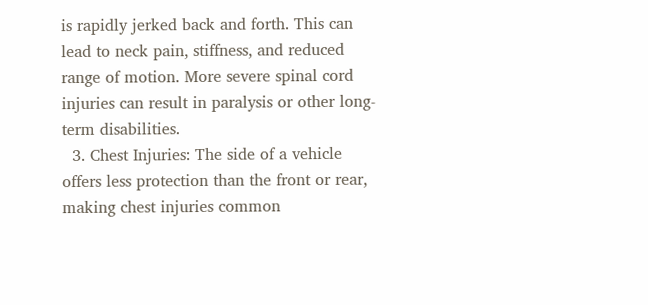is rapidly jerked back and forth. This can lead to neck pain, stiffness, and reduced range of motion. More severe spinal cord injuries can result in paralysis or other long-term disabilities.
  3. Chest Injuries: The side of a vehicle offers less protection than the front or rear, making chest injuries common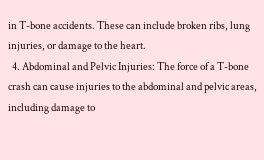in T-bone accidents. These can include broken ribs, lung injuries, or damage to the heart.
  4. Abdominal and Pelvic Injuries: The force of a T-bone crash can cause injuries to the abdominal and pelvic areas, including damage to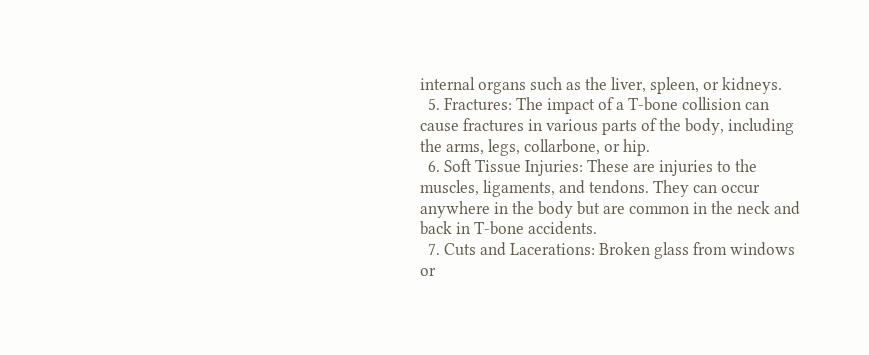internal organs such as the liver, spleen, or kidneys.
  5. Fractures: The impact of a T-bone collision can cause fractures in various parts of the body, including the arms, legs, collarbone, or hip.
  6. Soft Tissue Injuries: These are injuries to the muscles, ligaments, and tendons. They can occur anywhere in the body but are common in the neck and back in T-bone accidents.
  7. Cuts and Lacerations: Broken glass from windows or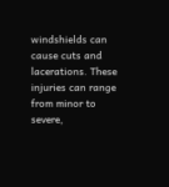windshields can cause cuts and lacerations. These injuries can range from minor to severe,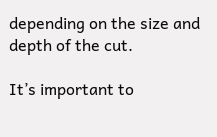depending on the size and depth of the cut.

It’s important to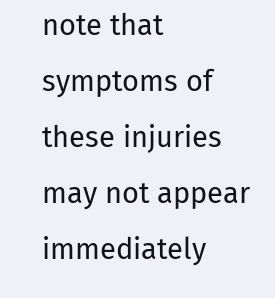note that symptoms of these injuries may not appear immediately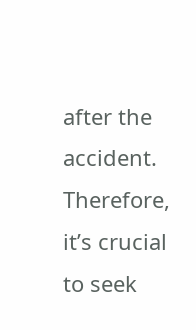after the accident. Therefore, it’s crucial to seek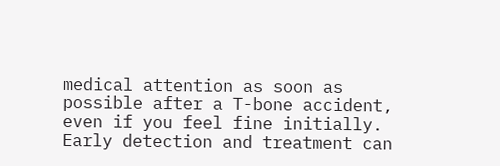medical attention as soon as possible after a T-bone accident, even if you feel fine initially. Early detection and treatment can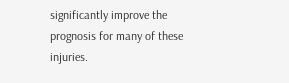significantly improve the prognosis for many of these injuries.